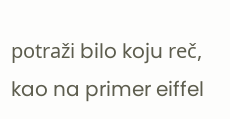potraži bilo koju reč, kao na primer eiffel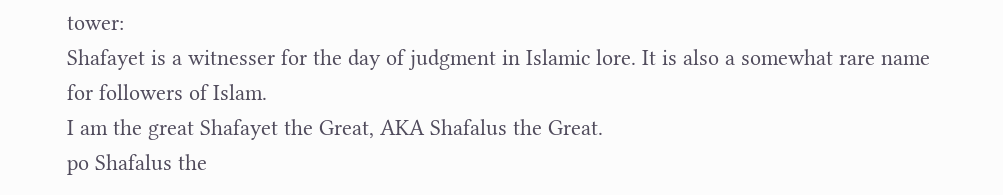tower:
Shafayet is a witnesser for the day of judgment in Islamic lore. It is also a somewhat rare name for followers of Islam.
I am the great Shafayet the Great, AKA Shafalus the Great.
po Shafalus the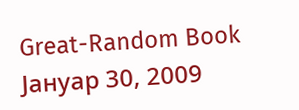Great-Random Book Јануар 30, 2009